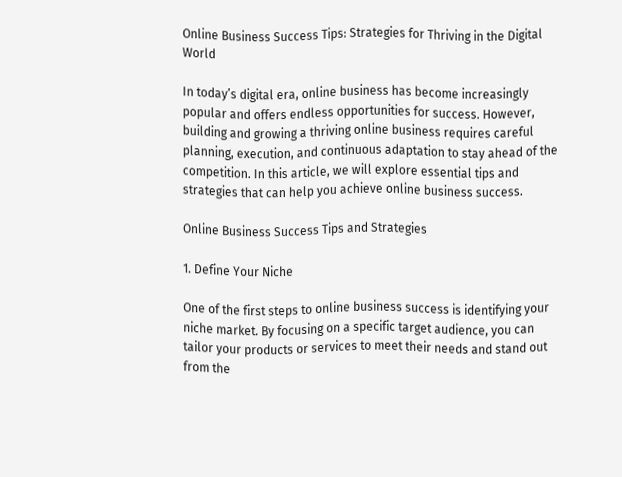Online Business Success Tips: Strategies for Thriving in the Digital World

In today’s digital era, online business has become increasingly popular and offers endless opportunities for success. However, building and growing a thriving online business requires careful planning, execution, and continuous adaptation to stay ahead of the competition. In this article, we will explore essential tips and strategies that can help you achieve online business success.

Online Business Success Tips and Strategies

1. Define Your Niche

One of the first steps to online business success is identifying your niche market. By focusing on a specific target audience, you can tailor your products or services to meet their needs and stand out from the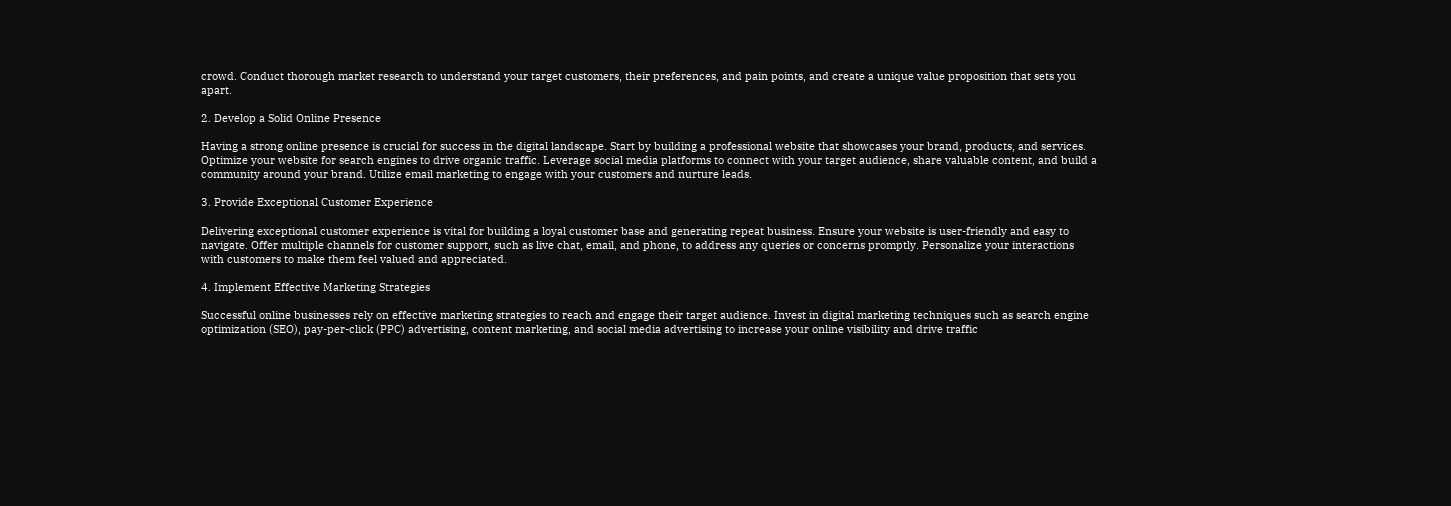crowd. Conduct thorough market research to understand your target customers, their preferences, and pain points, and create a unique value proposition that sets you apart.

2. Develop a Solid Online Presence

Having a strong online presence is crucial for success in the digital landscape. Start by building a professional website that showcases your brand, products, and services. Optimize your website for search engines to drive organic traffic. Leverage social media platforms to connect with your target audience, share valuable content, and build a community around your brand. Utilize email marketing to engage with your customers and nurture leads.

3. Provide Exceptional Customer Experience

Delivering exceptional customer experience is vital for building a loyal customer base and generating repeat business. Ensure your website is user-friendly and easy to navigate. Offer multiple channels for customer support, such as live chat, email, and phone, to address any queries or concerns promptly. Personalize your interactions with customers to make them feel valued and appreciated.

4. Implement Effective Marketing Strategies

Successful online businesses rely on effective marketing strategies to reach and engage their target audience. Invest in digital marketing techniques such as search engine optimization (SEO), pay-per-click (PPC) advertising, content marketing, and social media advertising to increase your online visibility and drive traffic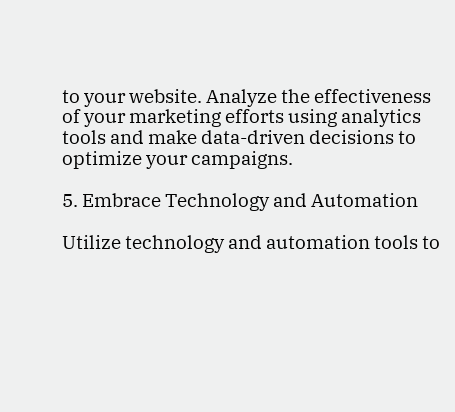to your website. Analyze the effectiveness of your marketing efforts using analytics tools and make data-driven decisions to optimize your campaigns.

5. Embrace Technology and Automation

Utilize technology and automation tools to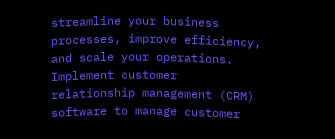streamline your business processes, improve efficiency, and scale your operations. Implement customer relationship management (CRM) software to manage customer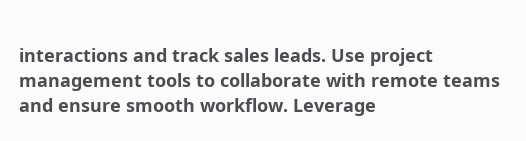interactions and track sales leads. Use project management tools to collaborate with remote teams and ensure smooth workflow. Leverage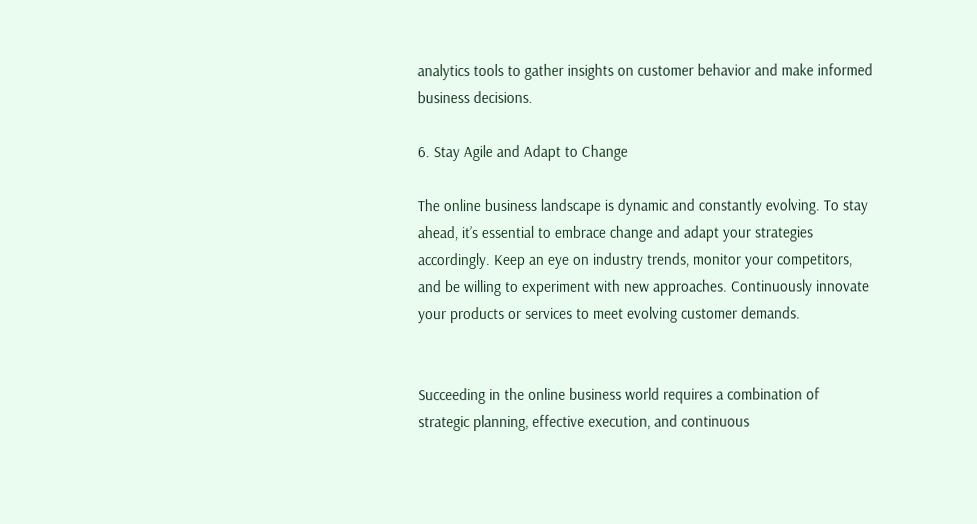analytics tools to gather insights on customer behavior and make informed business decisions.

6. Stay Agile and Adapt to Change

The online business landscape is dynamic and constantly evolving. To stay ahead, it’s essential to embrace change and adapt your strategies accordingly. Keep an eye on industry trends, monitor your competitors, and be willing to experiment with new approaches. Continuously innovate your products or services to meet evolving customer demands.


Succeeding in the online business world requires a combination of strategic planning, effective execution, and continuous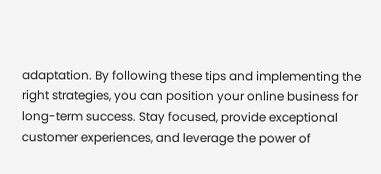adaptation. By following these tips and implementing the right strategies, you can position your online business for long-term success. Stay focused, provide exceptional customer experiences, and leverage the power of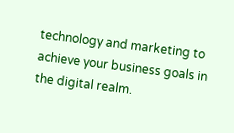technology and marketing to achieve your business goals in the digital realm.